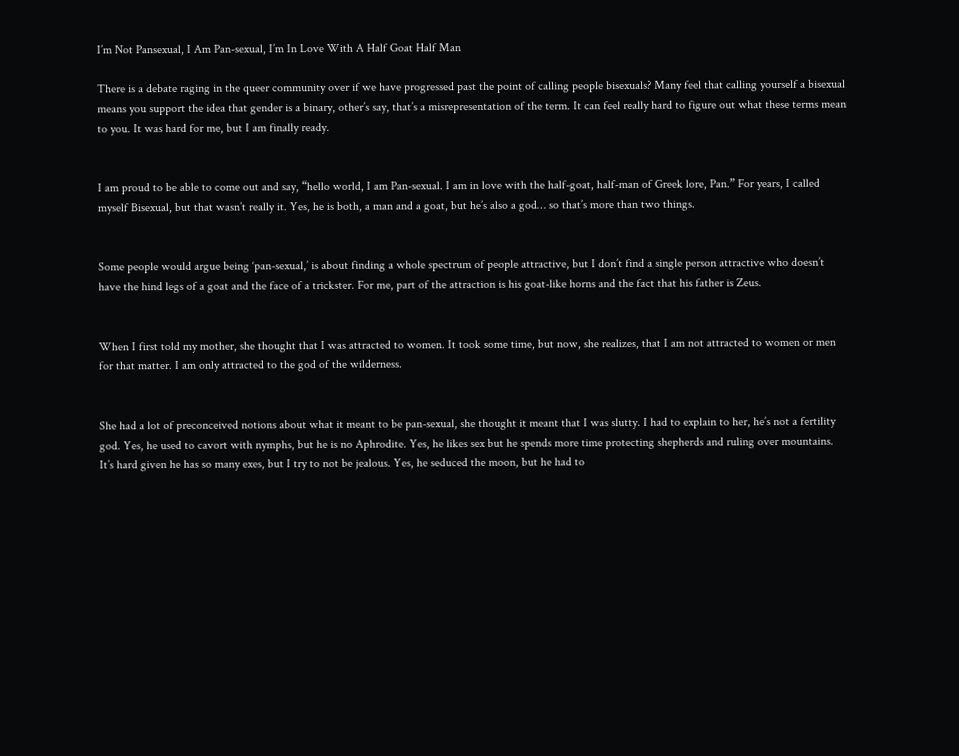I’m Not Pansexual, I Am Pan-sexual, I’m In Love With A Half Goat Half Man

There is a debate raging in the queer community over if we have progressed past the point of calling people bisexuals? Many feel that calling yourself a bisexual means you support the idea that gender is a binary, other’s say, that’s a misrepresentation of the term. It can feel really hard to figure out what these terms mean to you. It was hard for me, but I am finally ready.


I am proud to be able to come out and say, “hello world, I am Pan-sexual. I am in love with the half-goat, half-man of Greek lore, Pan.” For years, I called myself Bisexual, but that wasn’t really it. Yes, he is both, a man and a goat, but he’s also a god… so that’s more than two things.


Some people would argue being ‘pan-sexual,’ is about finding a whole spectrum of people attractive, but I don’t find a single person attractive who doesn’t have the hind legs of a goat and the face of a trickster. For me, part of the attraction is his goat-like horns and the fact that his father is Zeus.


When I first told my mother, she thought that I was attracted to women. It took some time, but now, she realizes, that I am not attracted to women or men for that matter. I am only attracted to the god of the wilderness.


She had a lot of preconceived notions about what it meant to be pan-sexual, she thought it meant that I was slutty. I had to explain to her, he’s not a fertility god. Yes, he used to cavort with nymphs, but he is no Aphrodite. Yes, he likes sex but he spends more time protecting shepherds and ruling over mountains. It’s hard given he has so many exes, but I try to not be jealous. Yes, he seduced the moon, but he had to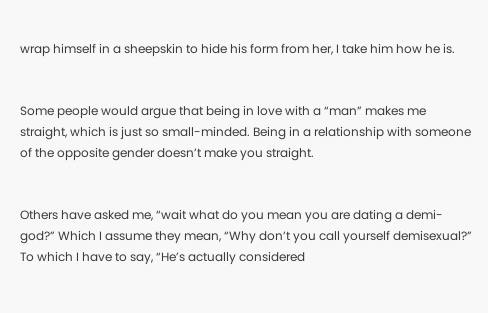wrap himself in a sheepskin to hide his form from her, I take him how he is.


Some people would argue that being in love with a “man” makes me straight, which is just so small-minded. Being in a relationship with someone of the opposite gender doesn’t make you straight.


Others have asked me, “wait what do you mean you are dating a demi-god?” Which I assume they mean, “Why don’t you call yourself demisexual?” To which I have to say, “He’s actually considered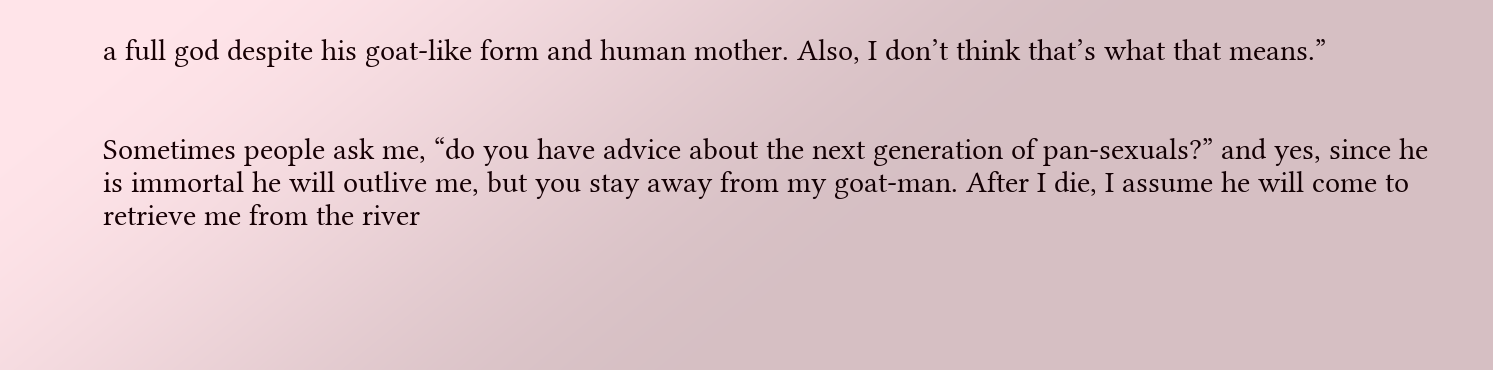a full god despite his goat-like form and human mother. Also, I don’t think that’s what that means.”


Sometimes people ask me, “do you have advice about the next generation of pan-sexuals?” and yes, since he is immortal he will outlive me, but you stay away from my goat-man. After I die, I assume he will come to retrieve me from the river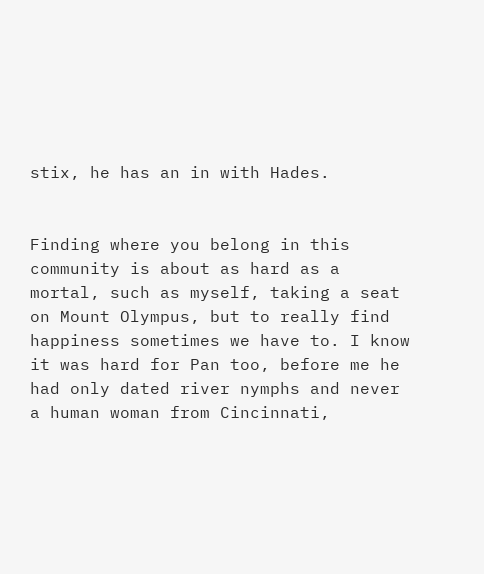stix, he has an in with Hades.


Finding where you belong in this community is about as hard as a mortal, such as myself, taking a seat on Mount Olympus, but to really find happiness sometimes we have to. I know it was hard for Pan too, before me he had only dated river nymphs and never a human woman from Cincinnati,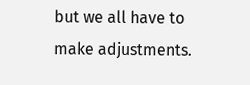but we all have to make adjustments.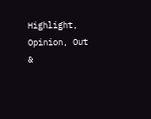Highlight, Opinion, Out &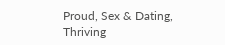Proud, Sex & Dating, Thriving